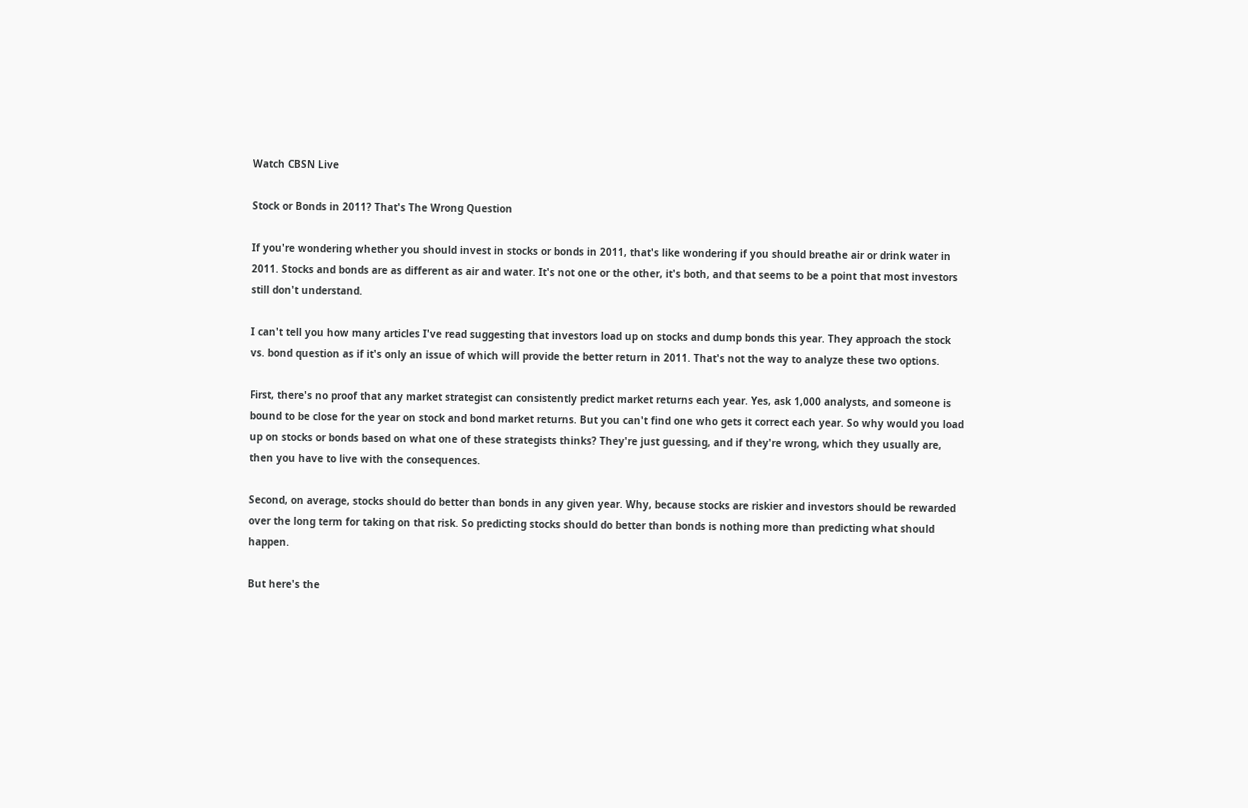Watch CBSN Live

Stock or Bonds in 2011? That's The Wrong Question

If you're wondering whether you should invest in stocks or bonds in 2011, that's like wondering if you should breathe air or drink water in 2011. Stocks and bonds are as different as air and water. It's not one or the other, it's both, and that seems to be a point that most investors still don't understand.

I can't tell you how many articles I've read suggesting that investors load up on stocks and dump bonds this year. They approach the stock vs. bond question as if it's only an issue of which will provide the better return in 2011. That's not the way to analyze these two options.

First, there's no proof that any market strategist can consistently predict market returns each year. Yes, ask 1,000 analysts, and someone is bound to be close for the year on stock and bond market returns. But you can't find one who gets it correct each year. So why would you load up on stocks or bonds based on what one of these strategists thinks? They're just guessing, and if they're wrong, which they usually are, then you have to live with the consequences.

Second, on average, stocks should do better than bonds in any given year. Why, because stocks are riskier and investors should be rewarded over the long term for taking on that risk. So predicting stocks should do better than bonds is nothing more than predicting what should happen.

But here's the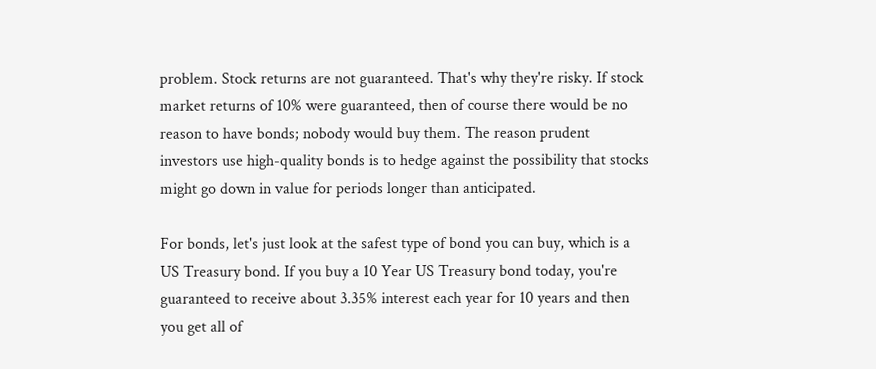problem. Stock returns are not guaranteed. That's why they're risky. If stock market returns of 10% were guaranteed, then of course there would be no reason to have bonds; nobody would buy them. The reason prudent investors use high-quality bonds is to hedge against the possibility that stocks might go down in value for periods longer than anticipated.

For bonds, let's just look at the safest type of bond you can buy, which is a US Treasury bond. If you buy a 10 Year US Treasury bond today, you're guaranteed to receive about 3.35% interest each year for 10 years and then you get all of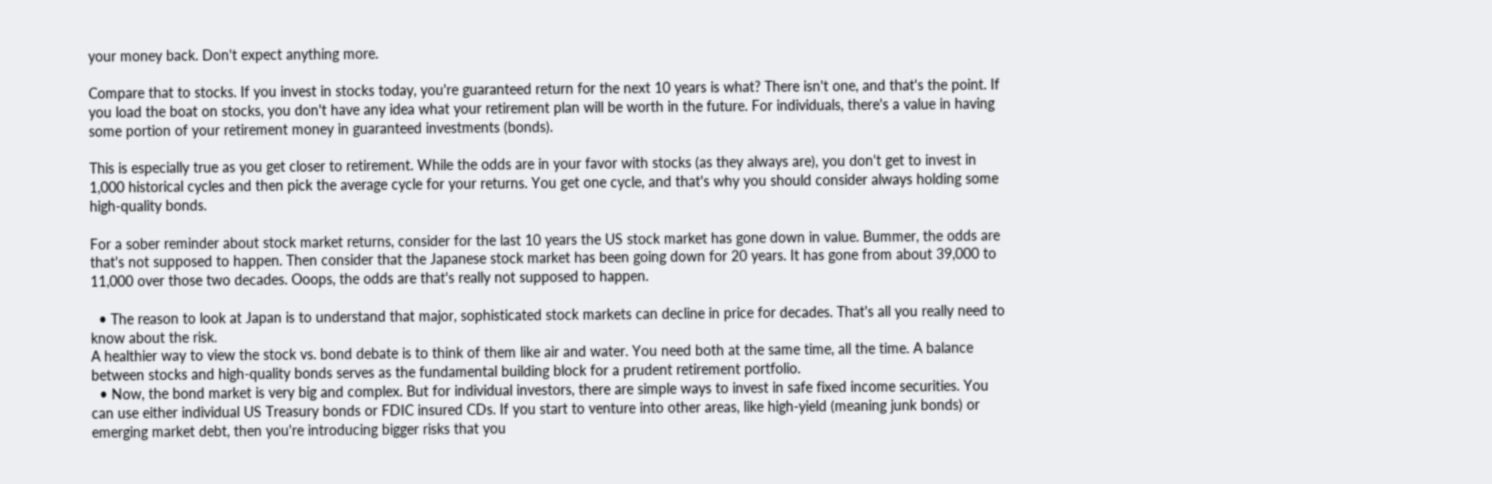your money back. Don't expect anything more.

Compare that to stocks. If you invest in stocks today, you're guaranteed return for the next 10 years is what? There isn't one, and that's the point. If you load the boat on stocks, you don't have any idea what your retirement plan will be worth in the future. For individuals, there's a value in having some portion of your retirement money in guaranteed investments (bonds).

This is especially true as you get closer to retirement. While the odds are in your favor with stocks (as they always are), you don't get to invest in 1,000 historical cycles and then pick the average cycle for your returns. You get one cycle, and that's why you should consider always holding some high-quality bonds.

For a sober reminder about stock market returns, consider for the last 10 years the US stock market has gone down in value. Bummer, the odds are that's not supposed to happen. Then consider that the Japanese stock market has been going down for 20 years. It has gone from about 39,000 to 11,000 over those two decades. Ooops, the odds are that's really not supposed to happen.

  • The reason to look at Japan is to understand that major, sophisticated stock markets can decline in price for decades. That's all you really need to know about the risk.
A healthier way to view the stock vs. bond debate is to think of them like air and water. You need both at the same time, all the time. A balance between stocks and high-quality bonds serves as the fundamental building block for a prudent retirement portfolio.
  • Now, the bond market is very big and complex. But for individual investors, there are simple ways to invest in safe fixed income securities. You can use either individual US Treasury bonds or FDIC insured CDs. If you start to venture into other areas, like high-yield (meaning junk bonds) or emerging market debt, then you're introducing bigger risks that you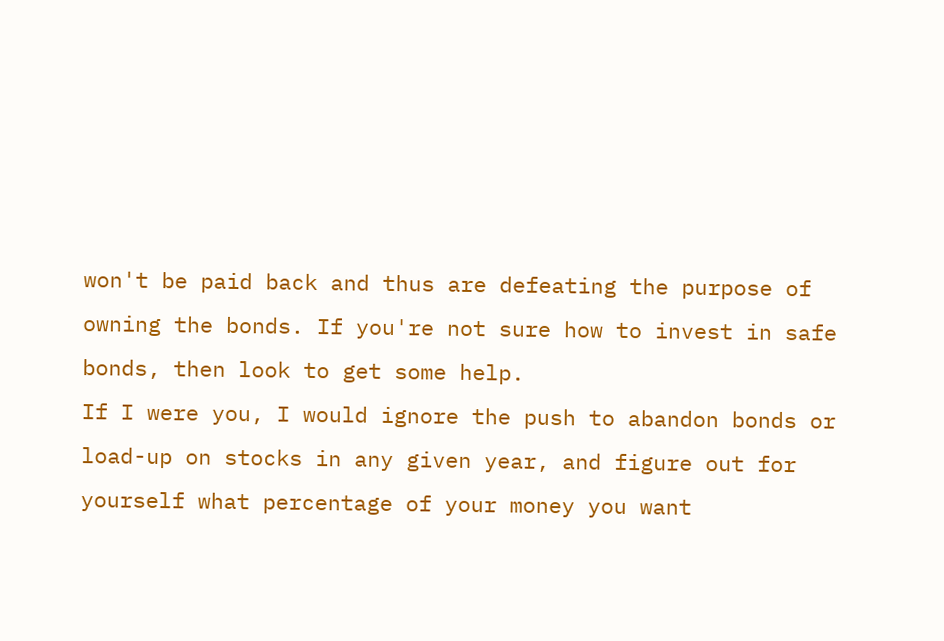won't be paid back and thus are defeating the purpose of owning the bonds. If you're not sure how to invest in safe bonds, then look to get some help.
If I were you, I would ignore the push to abandon bonds or load-up on stocks in any given year, and figure out for yourself what percentage of your money you want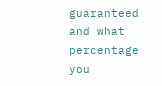guaranteed and what percentage you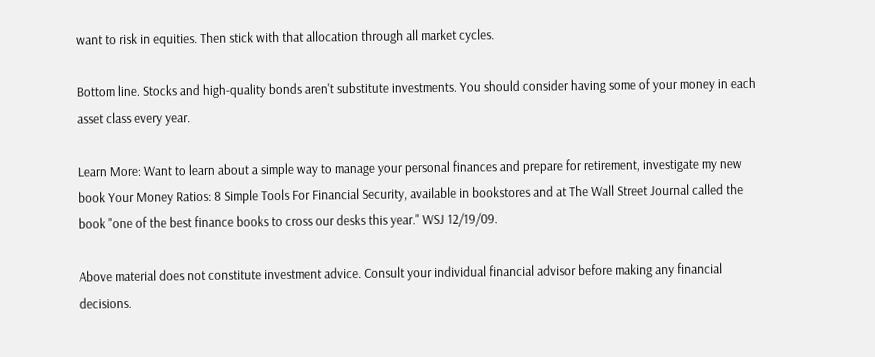want to risk in equities. Then stick with that allocation through all market cycles.

Bottom line. Stocks and high-quality bonds aren't substitute investments. You should consider having some of your money in each asset class every year.

Learn More: Want to learn about a simple way to manage your personal finances and prepare for retirement, investigate my new book Your Money Ratios: 8 Simple Tools For Financial Security, available in bookstores and at The Wall Street Journal called the book "one of the best finance books to cross our desks this year." WSJ 12/19/09.

Above material does not constitute investment advice. Consult your individual financial advisor before making any financial decisions.